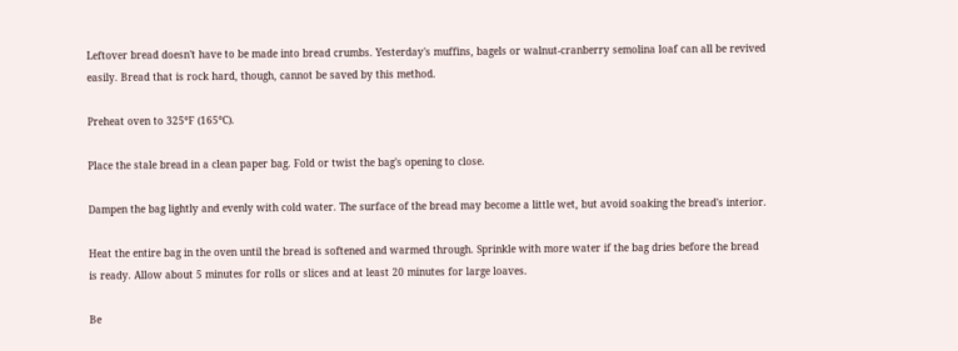Leftover bread doesn't have to be made into bread crumbs. Yesterday's muffins, bagels or walnut-cranberry semolina loaf can all be revived easily. Bread that is rock hard, though, cannot be saved by this method.

Preheat oven to 325°F (165°C).

Place the stale bread in a clean paper bag. Fold or twist the bag's opening to close.

Dampen the bag lightly and evenly with cold water. The surface of the bread may become a little wet, but avoid soaking the bread's interior.

Heat the entire bag in the oven until the bread is softened and warmed through. Sprinkle with more water if the bag dries before the bread is ready. Allow about 5 minutes for rolls or slices and at least 20 minutes for large loaves.

Be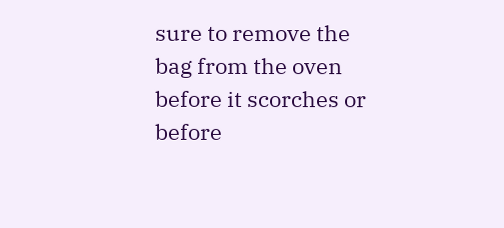sure to remove the bag from the oven before it scorches or before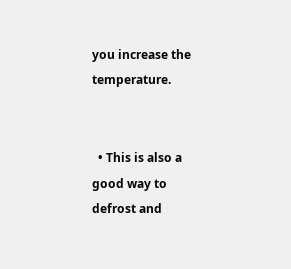you increase the temperature.


  • This is also a good way to defrost and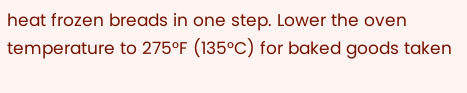heat frozen breads in one step. Lower the oven temperature to 275°F (135°C) for baked goods taken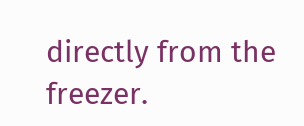directly from the freezer.